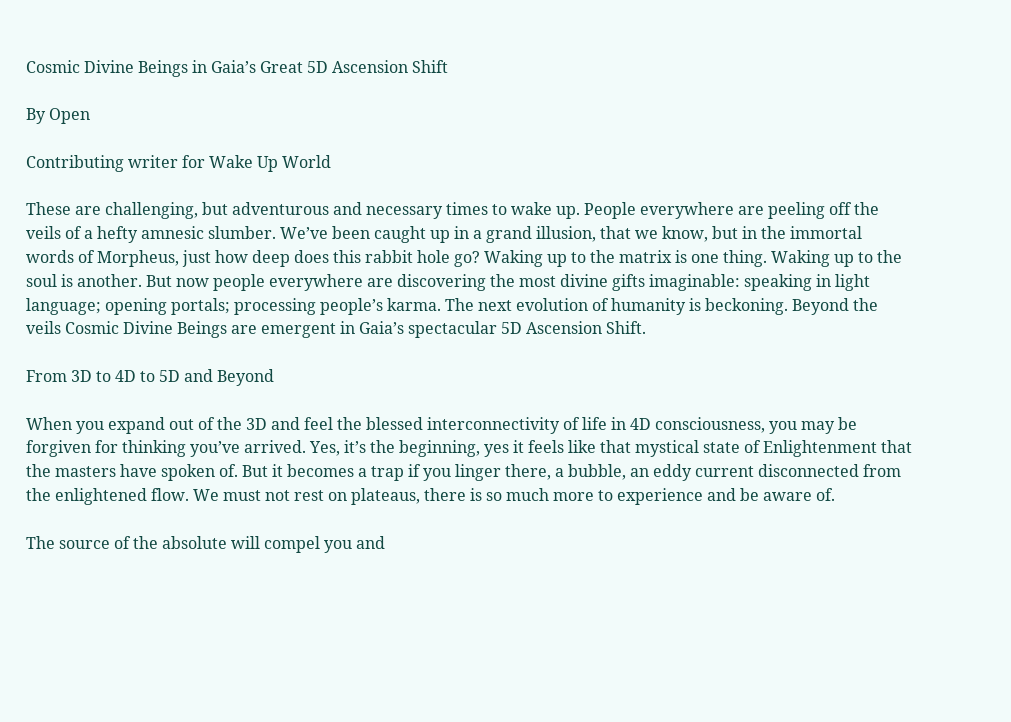Cosmic Divine Beings in Gaia’s Great 5D Ascension Shift

By Open

Contributing writer for Wake Up World

These are challenging, but adventurous and necessary times to wake up. People everywhere are peeling off the veils of a hefty amnesic slumber. We’ve been caught up in a grand illusion, that we know, but in the immortal words of Morpheus, just how deep does this rabbit hole go? Waking up to the matrix is one thing. Waking up to the soul is another. But now people everywhere are discovering the most divine gifts imaginable: speaking in light language; opening portals; processing people’s karma. The next evolution of humanity is beckoning. Beyond the veils Cosmic Divine Beings are emergent in Gaia’s spectacular 5D Ascension Shift.

From 3D to 4D to 5D and Beyond

When you expand out of the 3D and feel the blessed interconnectivity of life in 4D consciousness, you may be forgiven for thinking you’ve arrived. Yes, it’s the beginning, yes it feels like that mystical state of Enlightenment that the masters have spoken of. But it becomes a trap if you linger there, a bubble, an eddy current disconnected from the enlightened flow. We must not rest on plateaus, there is so much more to experience and be aware of.

The source of the absolute will compel you and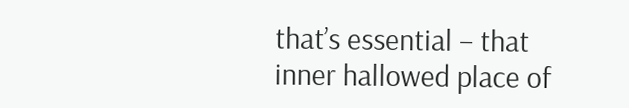that’s essential – that inner hallowed place of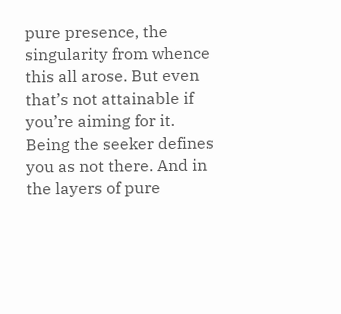pure presence, the singularity from whence this all arose. But even that’s not attainable if you’re aiming for it. Being the seeker defines you as not there. And in the layers of pure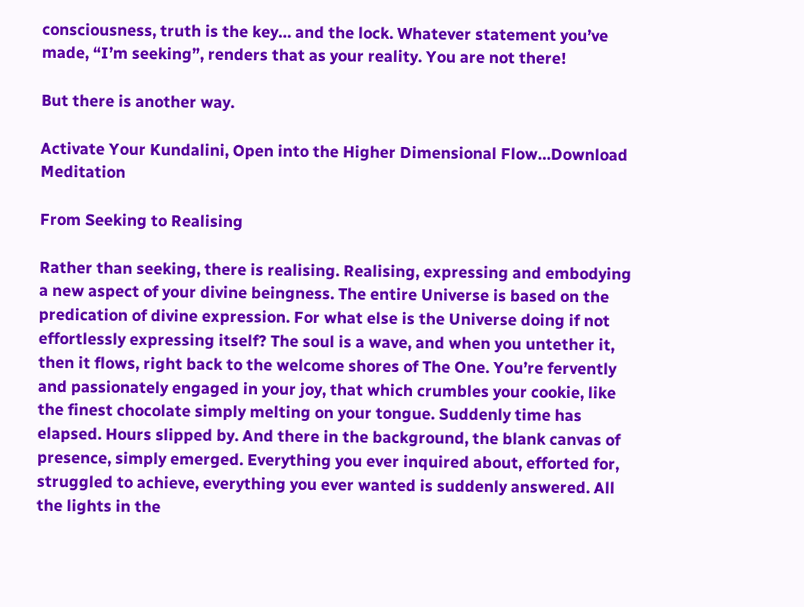consciousness, truth is the key… and the lock. Whatever statement you’ve made, “I’m seeking”, renders that as your reality. You are not there!

But there is another way.

Activate Your Kundalini, Open into the Higher Dimensional Flow…Download Meditation

From Seeking to Realising

Rather than seeking, there is realising. Realising, expressing and embodying a new aspect of your divine beingness. The entire Universe is based on the predication of divine expression. For what else is the Universe doing if not effortlessly expressing itself? The soul is a wave, and when you untether it, then it flows, right back to the welcome shores of The One. You’re fervently and passionately engaged in your joy, that which crumbles your cookie, like the finest chocolate simply melting on your tongue. Suddenly time has elapsed. Hours slipped by. And there in the background, the blank canvas of presence, simply emerged. Everything you ever inquired about, efforted for, struggled to achieve, everything you ever wanted is suddenly answered. All the lights in the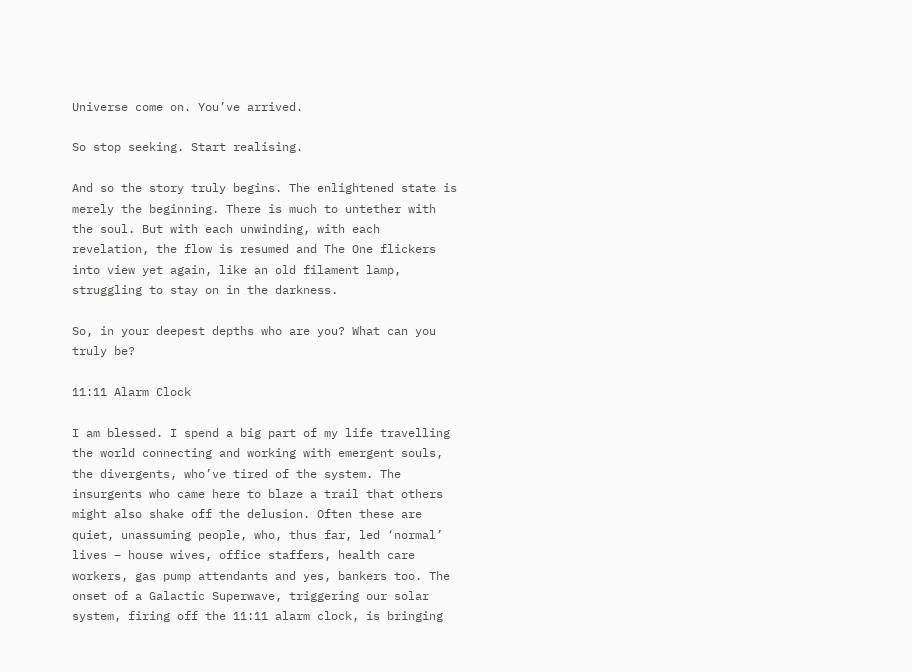Universe come on. You’ve arrived.

So stop seeking. Start realising.

And so the story truly begins. The enlightened state is merely the beginning. There is much to untether with the soul. But with each unwinding, with each revelation, the flow is resumed and The One flickers into view yet again, like an old filament lamp, struggling to stay on in the darkness.

So, in your deepest depths who are you? What can you truly be?

11:11 Alarm Clock

I am blessed. I spend a big part of my life travelling the world connecting and working with emergent souls, the divergents, who’ve tired of the system. The insurgents who came here to blaze a trail that others might also shake off the delusion. Often these are quiet, unassuming people, who, thus far, led ‘normal’ lives – house wives, office staffers, health care workers, gas pump attendants and yes, bankers too. The onset of a Galactic Superwave, triggering our solar system, firing off the 11:11 alarm clock, is bringing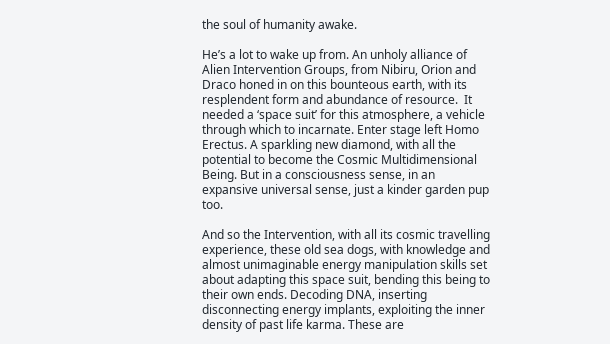the soul of humanity awake.

He’s a lot to wake up from. An unholy alliance of Alien Intervention Groups, from Nibiru, Orion and Draco honed in on this bounteous earth, with its resplendent form and abundance of resource.  It needed a ‘space suit’ for this atmosphere, a vehicle through which to incarnate. Enter stage left Homo Erectus. A sparkling new diamond, with all the potential to become the Cosmic Multidimensional Being. But in a consciousness sense, in an expansive universal sense, just a kinder garden pup too.

And so the Intervention, with all its cosmic travelling experience, these old sea dogs, with knowledge and almost unimaginable energy manipulation skills set about adapting this space suit, bending this being to their own ends. Decoding DNA, inserting disconnecting energy implants, exploiting the inner density of past life karma. These are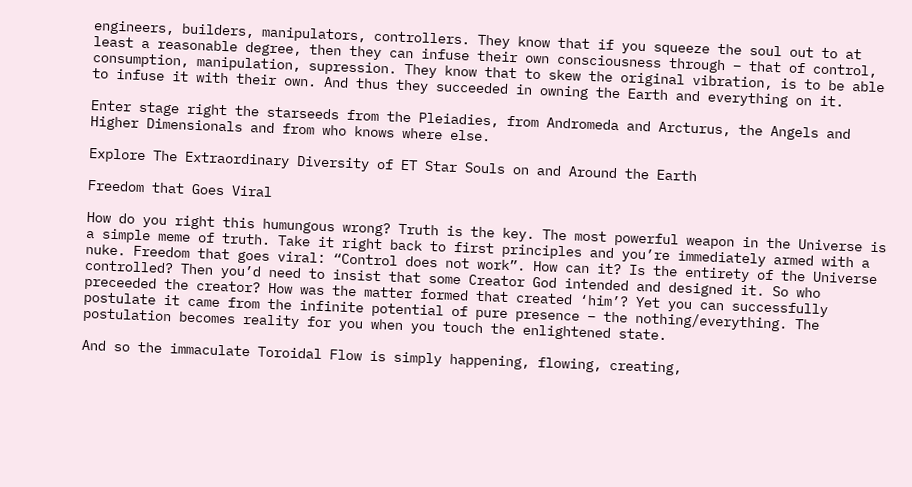engineers, builders, manipulators, controllers. They know that if you squeeze the soul out to at least a reasonable degree, then they can infuse their own consciousness through – that of control, consumption, manipulation, supression. They know that to skew the original vibration, is to be able to infuse it with their own. And thus they succeeded in owning the Earth and everything on it.

Enter stage right the starseeds from the Pleiadies, from Andromeda and Arcturus, the Angels and Higher Dimensionals and from who knows where else.

Explore The Extraordinary Diversity of ET Star Souls on and Around the Earth

Freedom that Goes Viral

How do you right this humungous wrong? Truth is the key. The most powerful weapon in the Universe is a simple meme of truth. Take it right back to first principles and you’re immediately armed with a nuke. Freedom that goes viral: “Control does not work”. How can it? Is the entirety of the Universe controlled? Then you’d need to insist that some Creator God intended and designed it. So who preceeded the creator? How was the matter formed that created ‘him’? Yet you can successfully postulate it came from the infinite potential of pure presence – the nothing/everything. The postulation becomes reality for you when you touch the enlightened state.

And so the immaculate Toroidal Flow is simply happening, flowing, creating,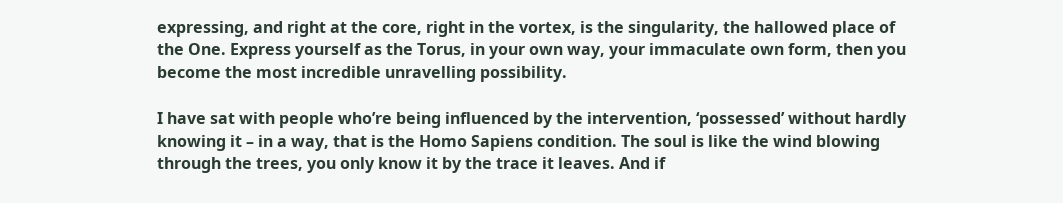expressing, and right at the core, right in the vortex, is the singularity, the hallowed place of the One. Express yourself as the Torus, in your own way, your immaculate own form, then you become the most incredible unravelling possibility.

I have sat with people who’re being influenced by the intervention, ‘possessed’ without hardly knowing it – in a way, that is the Homo Sapiens condition. The soul is like the wind blowing through the trees, you only know it by the trace it leaves. And if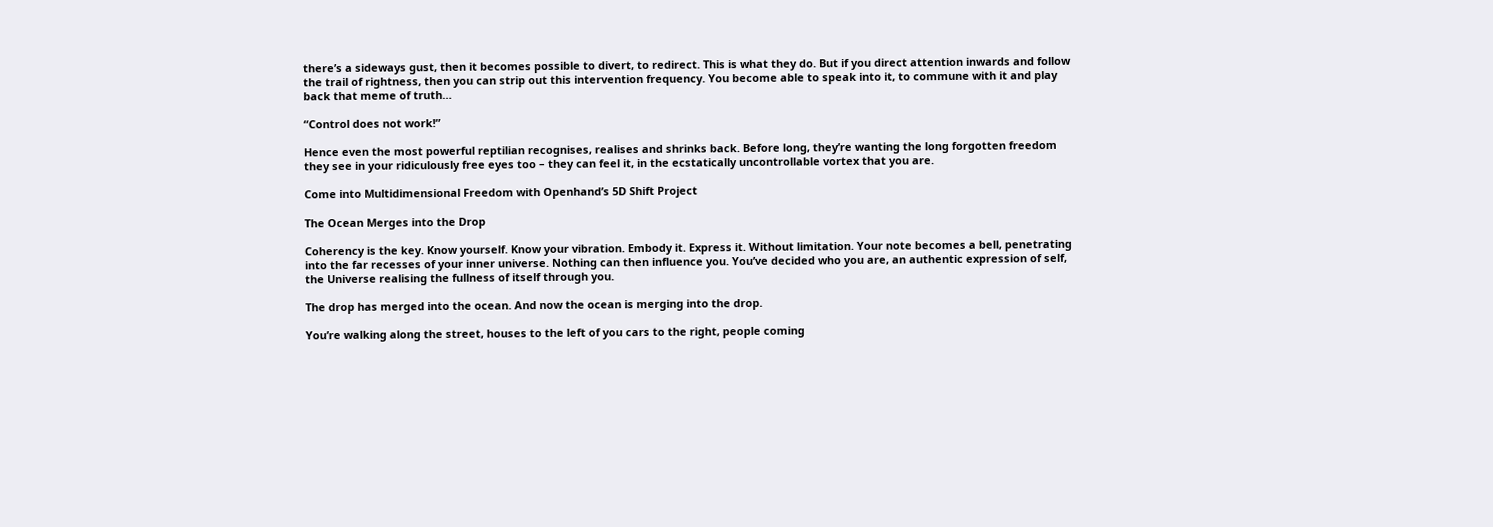there’s a sideways gust, then it becomes possible to divert, to redirect. This is what they do. But if you direct attention inwards and follow the trail of rightness, then you can strip out this intervention frequency. You become able to speak into it, to commune with it and play back that meme of truth…

“Control does not work!”

Hence even the most powerful reptilian recognises, realises and shrinks back. Before long, they’re wanting the long forgotten freedom they see in your ridiculously free eyes too – they can feel it, in the ecstatically uncontrollable vortex that you are.

Come into Multidimensional Freedom with Openhand’s 5D Shift Project

The Ocean Merges into the Drop

Coherency is the key. Know yourself. Know your vibration. Embody it. Express it. Without limitation. Your note becomes a bell, penetrating into the far recesses of your inner universe. Nothing can then influence you. You’ve decided who you are, an authentic expression of self, the Universe realising the fullness of itself through you.

The drop has merged into the ocean. And now the ocean is merging into the drop.

You’re walking along the street, houses to the left of you cars to the right, people coming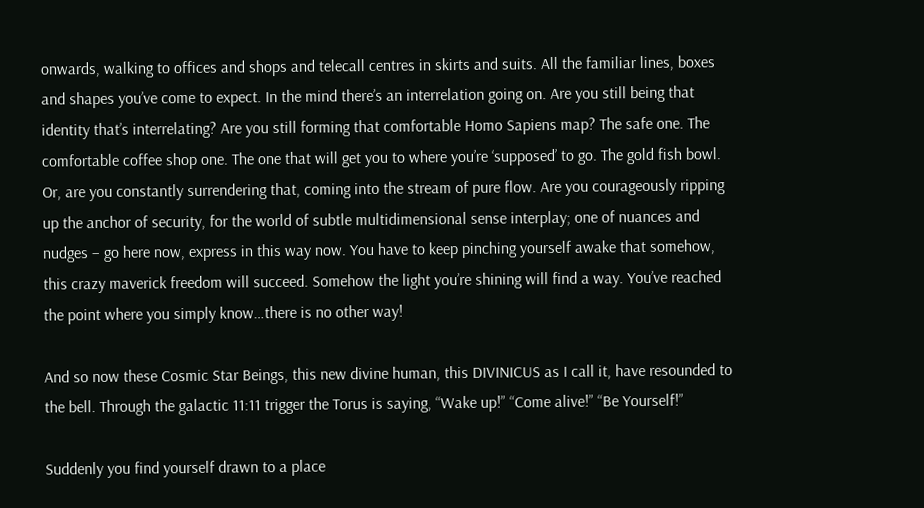onwards, walking to offices and shops and telecall centres in skirts and suits. All the familiar lines, boxes and shapes you’ve come to expect. In the mind there’s an interrelation going on. Are you still being that identity that’s interrelating? Are you still forming that comfortable Homo Sapiens map? The safe one. The comfortable coffee shop one. The one that will get you to where you’re ‘supposed’ to go. The gold fish bowl. Or, are you constantly surrendering that, coming into the stream of pure flow. Are you courageously ripping up the anchor of security, for the world of subtle multidimensional sense interplay; one of nuances and nudges – go here now, express in this way now. You have to keep pinching yourself awake that somehow, this crazy maverick freedom will succeed. Somehow the light you’re shining will find a way. You’ve reached the point where you simply know…there is no other way!

And so now these Cosmic Star Beings, this new divine human, this DIVINICUS as I call it, have resounded to the bell. Through the galactic 11:11 trigger the Torus is saying, “Wake up!” “Come alive!” “Be Yourself!”

Suddenly you find yourself drawn to a place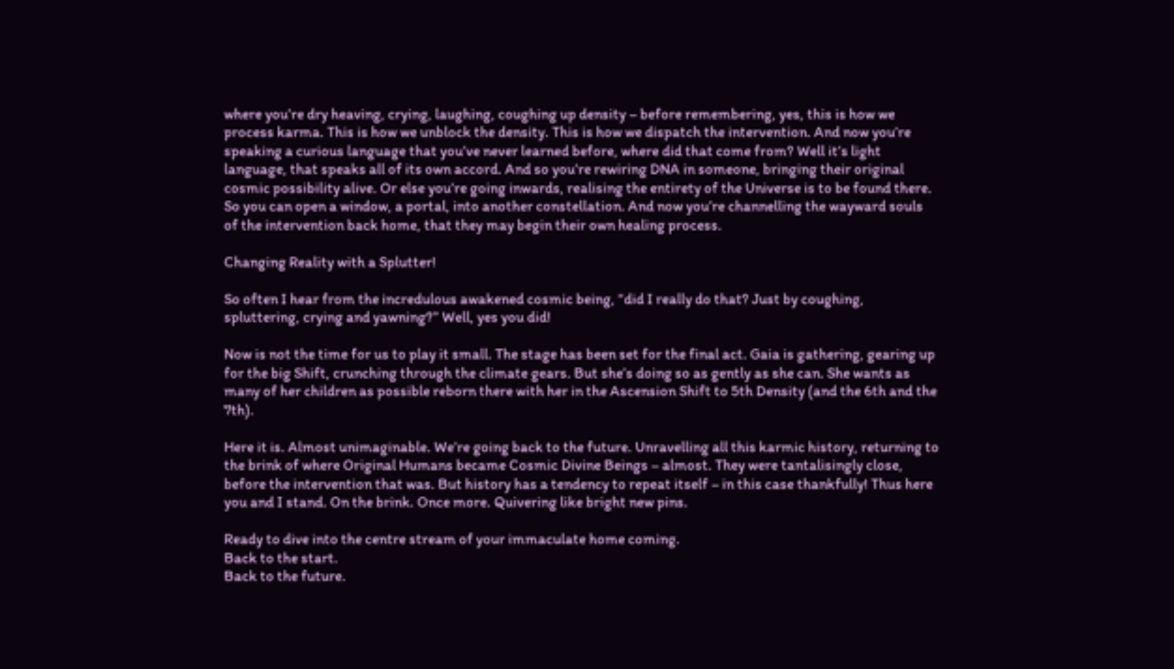where you’re dry heaving, crying, laughing, coughing up density – before remembering, yes, this is how we process karma. This is how we unblock the density. This is how we dispatch the intervention. And now you’re speaking a curious language that you’ve never learned before, where did that come from? Well it’s light language, that speaks all of its own accord. And so you’re rewiring DNA in someone, bringing their original cosmic possibility alive. Or else you’re going inwards, realising the entirety of the Universe is to be found there. So you can open a window, a portal, into another constellation. And now you’re channelling the wayward souls of the intervention back home, that they may begin their own healing process.

Changing Reality with a Splutter!

So often I hear from the incredulous awakened cosmic being, “did I really do that? Just by coughing, spluttering, crying and yawning?” Well, yes you did!

Now is not the time for us to play it small. The stage has been set for the final act. Gaia is gathering, gearing up for the big Shift, crunching through the climate gears. But she’s doing so as gently as she can. She wants as many of her children as possible reborn there with her in the Ascension Shift to 5th Density (and the 6th and the 7th).

Here it is. Almost unimaginable. We’re going back to the future. Unravelling all this karmic history, returning to the brink of where Original Humans became Cosmic Divine Beings – almost. They were tantalisingly close, before the intervention that was. But history has a tendency to repeat itself – in this case thankfully! Thus here you and I stand. On the brink. Once more. Quivering like bright new pins.

Ready to dive into the centre stream of your immaculate home coming.
Back to the start.
Back to the future.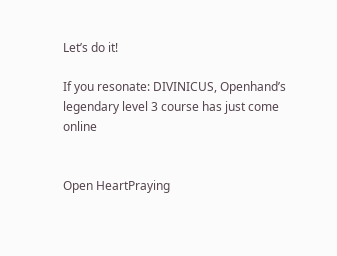Let’s do it!

If you resonate: DIVINICUS, Openhand’s legendary level 3 course has just come online


Open HeartPraying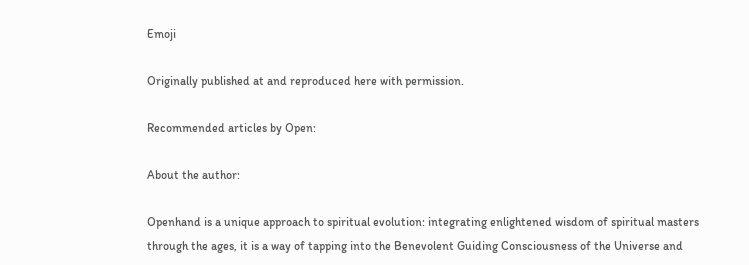Emoji

Originally published at and reproduced here with permission.

Recommended articles by Open:

About the author:

Openhand is a unique approach to spiritual evolution: integrating enlightened wisdom of spiritual masters through the ages, it is a way of tapping into the Benevolent Guiding Consciousness of the Universe and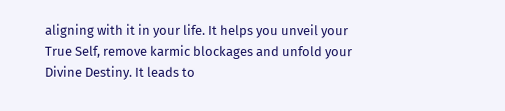aligning with it in your life. It helps you unveil your True Self, remove karmic blockages and unfold your Divine Destiny. It leads to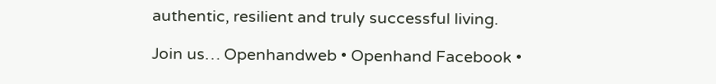authentic, resilient and truly successful living.

Join us… Openhandweb • Openhand Facebook •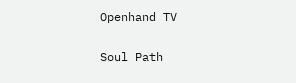Openhand TV

Soul Path